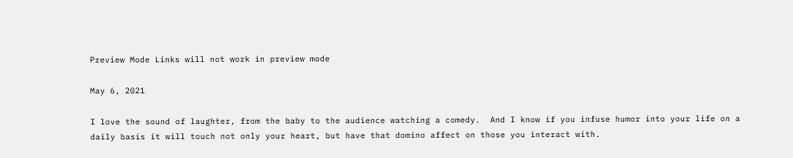Preview Mode Links will not work in preview mode

May 6, 2021

I love the sound of laughter, from the baby to the audience watching a comedy.  And I know if you infuse humor into your life on a daily basis it will touch not only your heart, but have that domino affect on those you interact with.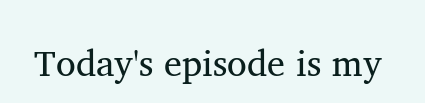Today's episode is my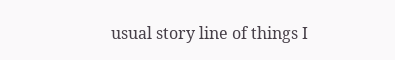usual story line of things I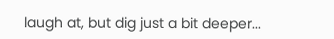laugh at, but dig just a bit deeper...